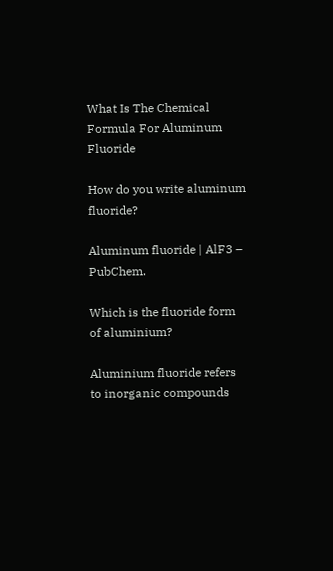What Is The Chemical Formula For Aluminum Fluoride

How do you write aluminum fluoride?

Aluminum fluoride | AlF3 – PubChem.

Which is the fluoride form of aluminium?

Aluminium fluoride refers to inorganic compounds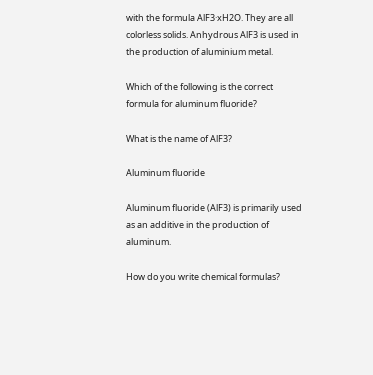with the formula AlF3·xH2O. They are all colorless solids. Anhydrous AlF3 is used in the production of aluminium metal.

Which of the following is the correct formula for aluminum fluoride?

What is the name of AlF3?

Aluminum fluoride

Aluminum fluoride (AlF3) is primarily used as an additive in the production of aluminum.

How do you write chemical formulas?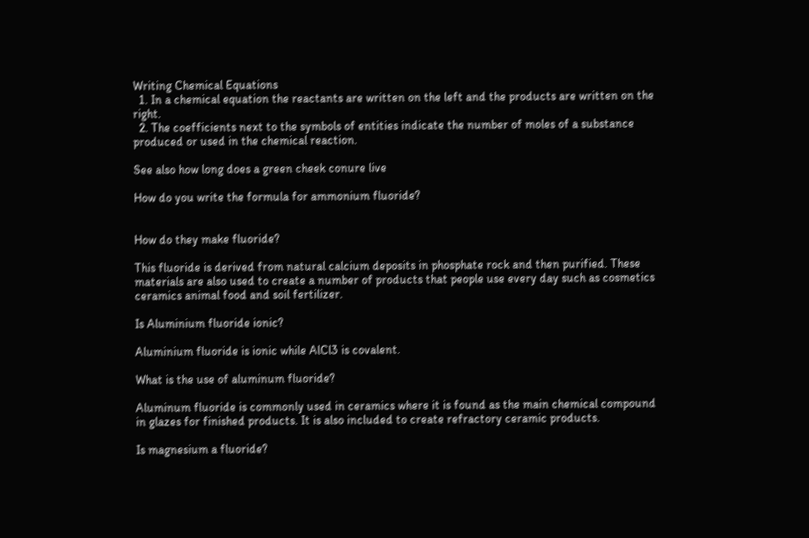Writing Chemical Equations
  1. In a chemical equation the reactants are written on the left and the products are written on the right.
  2. The coefficients next to the symbols of entities indicate the number of moles of a substance produced or used in the chemical reaction.

See also how long does a green cheek conure live

How do you write the formula for ammonium fluoride?


How do they make fluoride?

This fluoride is derived from natural calcium deposits in phosphate rock and then purified. These materials are also used to create a number of products that people use every day such as cosmetics ceramics animal food and soil fertilizer.

Is Aluminium fluoride ionic?

Aluminium fluoride is ionic while AlCl3 is covalent.

What is the use of aluminum fluoride?

Aluminum fluoride is commonly used in ceramics where it is found as the main chemical compound in glazes for finished products. It is also included to create refractory ceramic products.

Is magnesium a fluoride?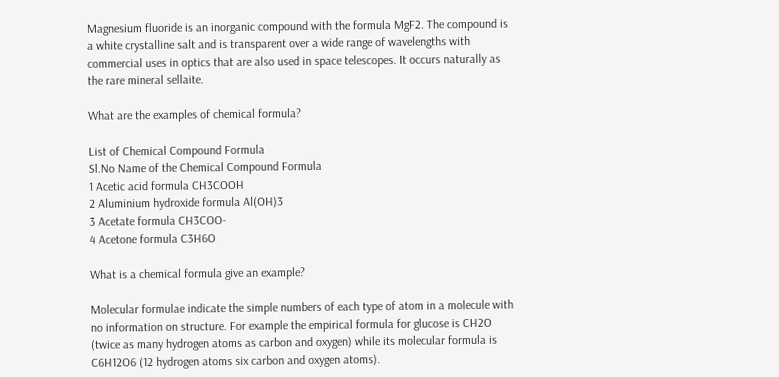Magnesium fluoride is an inorganic compound with the formula MgF2. The compound is a white crystalline salt and is transparent over a wide range of wavelengths with commercial uses in optics that are also used in space telescopes. It occurs naturally as the rare mineral sellaite.

What are the examples of chemical formula?

List of Chemical Compound Formula
Sl.No Name of the Chemical Compound Formula
1 Acetic acid formula CH3COOH
2 Aluminium hydroxide formula Al(OH)3
3 Acetate formula CH3COO-
4 Acetone formula C3H6O

What is a chemical formula give an example?

Molecular formulae indicate the simple numbers of each type of atom in a molecule with no information on structure. For example the empirical formula for glucose is CH2O (twice as many hydrogen atoms as carbon and oxygen) while its molecular formula is C6H12O6 (12 hydrogen atoms six carbon and oxygen atoms).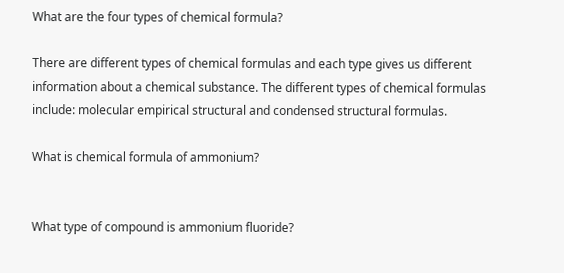What are the four types of chemical formula?

There are different types of chemical formulas and each type gives us different information about a chemical substance. The different types of chemical formulas include: molecular empirical structural and condensed structural formulas.

What is chemical formula of ammonium?


What type of compound is ammonium fluoride?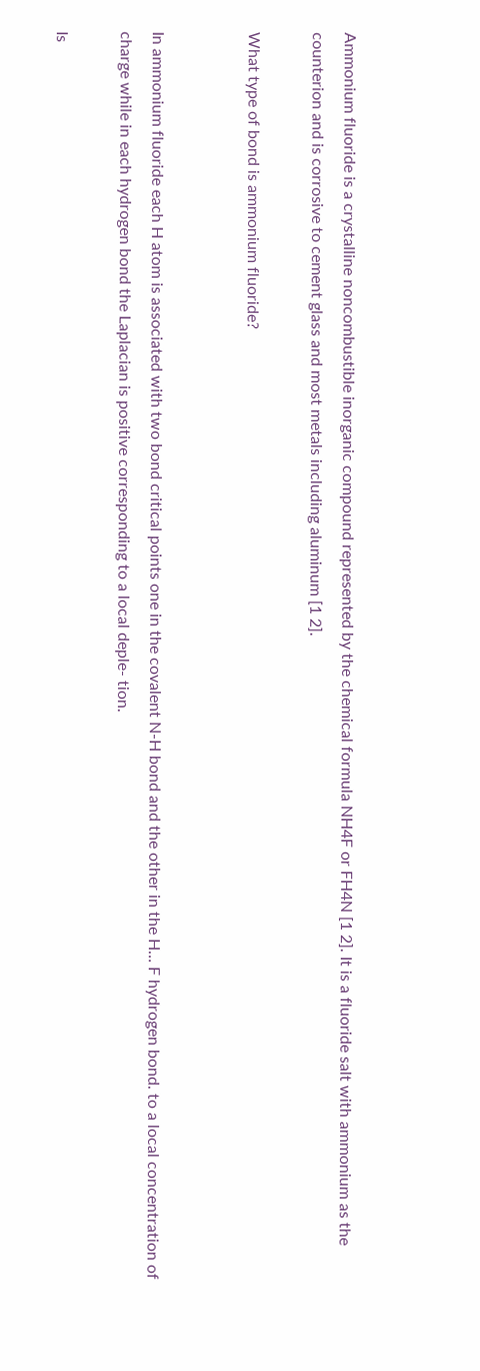Ammonium fluoride is a crystalline noncombustible inorganic compound represented by the chemical formula NH4F or FH4N [1 2]. It is a fluoride salt with ammonium as the counterion and is corrosive to cement glass and most metals including aluminum [1 2].

What type of bond is ammonium fluoride?


In ammonium fluoride each H atom is associated with two bond critical points one in the covalent N-H bond and the other in the H… F hydrogen bond. to a local concentration of charge while in each hydrogen bond the Laplacian is positive corresponding to a local deple- tion.

Is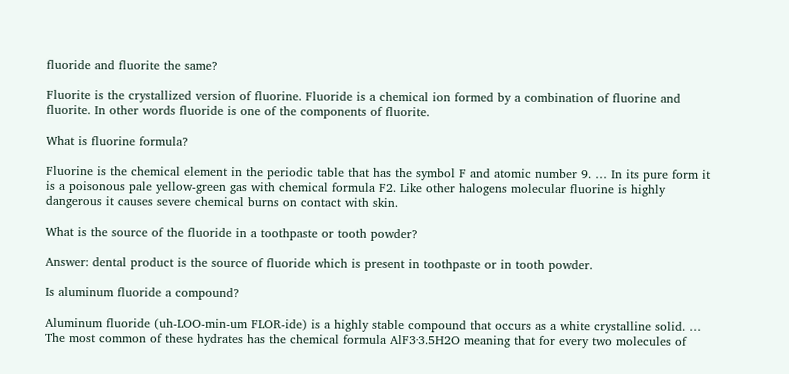fluoride and fluorite the same?

Fluorite is the crystallized version of fluorine. Fluoride is a chemical ion formed by a combination of fluorine and fluorite. In other words fluoride is one of the components of fluorite.

What is fluorine formula?

Fluorine is the chemical element in the periodic table that has the symbol F and atomic number 9. … In its pure form it is a poisonous pale yellow-green gas with chemical formula F2. Like other halogens molecular fluorine is highly dangerous it causes severe chemical burns on contact with skin.

What is the source of the fluoride in a toothpaste or tooth powder?

Answer: dental product is the source of fluoride which is present in toothpaste or in tooth powder.

Is aluminum fluoride a compound?

Aluminum fluoride (uh-LOO-min-um FLOR-ide) is a highly stable compound that occurs as a white crystalline solid. … The most common of these hydrates has the chemical formula AlF3·3.5H2O meaning that for every two molecules of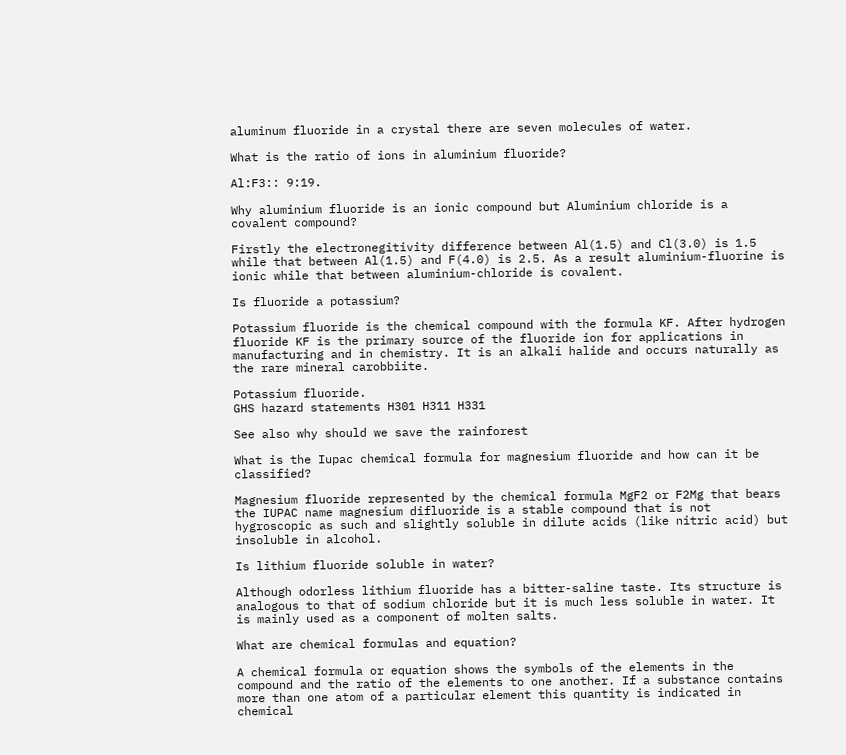aluminum fluoride in a crystal there are seven molecules of water.

What is the ratio of ions in aluminium fluoride?

Al:F3:: 9:19.

Why aluminium fluoride is an ionic compound but Aluminium chloride is a covalent compound?

Firstly the electronegitivity difference between Al(1.5) and Cl(3.0) is 1.5 while that between Al(1.5) and F(4.0) is 2.5. As a result aluminium-fluorine is ionic while that between aluminium-chloride is covalent.

Is fluoride a potassium?

Potassium fluoride is the chemical compound with the formula KF. After hydrogen fluoride KF is the primary source of the fluoride ion for applications in manufacturing and in chemistry. It is an alkali halide and occurs naturally as the rare mineral carobbiite.

Potassium fluoride.
GHS hazard statements H301 H311 H331

See also why should we save the rainforest

What is the Iupac chemical formula for magnesium fluoride and how can it be classified?

Magnesium fluoride represented by the chemical formula MgF2 or F2Mg that bears the IUPAC name magnesium difluoride is a stable compound that is not hygroscopic as such and slightly soluble in dilute acids (like nitric acid) but insoluble in alcohol.

Is lithium fluoride soluble in water?

Although odorless lithium fluoride has a bitter-saline taste. Its structure is analogous to that of sodium chloride but it is much less soluble in water. It is mainly used as a component of molten salts.

What are chemical formulas and equation?

A chemical formula or equation shows the symbols of the elements in the compound and the ratio of the elements to one another. If a substance contains more than one atom of a particular element this quantity is indicated in chemical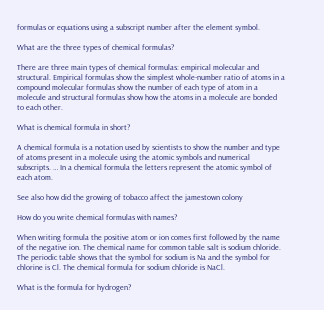formulas or equations using a subscript number after the element symbol.

What are the three types of chemical formulas?

There are three main types of chemical formulas: empirical molecular and structural. Empirical formulas show the simplest whole-number ratio of atoms in a compound molecular formulas show the number of each type of atom in a molecule and structural formulas show how the atoms in a molecule are bonded to each other.

What is chemical formula in short?

A chemical formula is a notation used by scientists to show the number and type of atoms present in a molecule using the atomic symbols and numerical subscripts. … In a chemical formula the letters represent the atomic symbol of each atom.

See also how did the growing of tobacco affect the jamestown colony

How do you write chemical formulas with names?

When writing formula the positive atom or ion comes first followed by the name of the negative ion. The chemical name for common table salt is sodium chloride. The periodic table shows that the symbol for sodium is Na and the symbol for chlorine is Cl. The chemical formula for sodium chloride is NaCl.

What is the formula for hydrogen?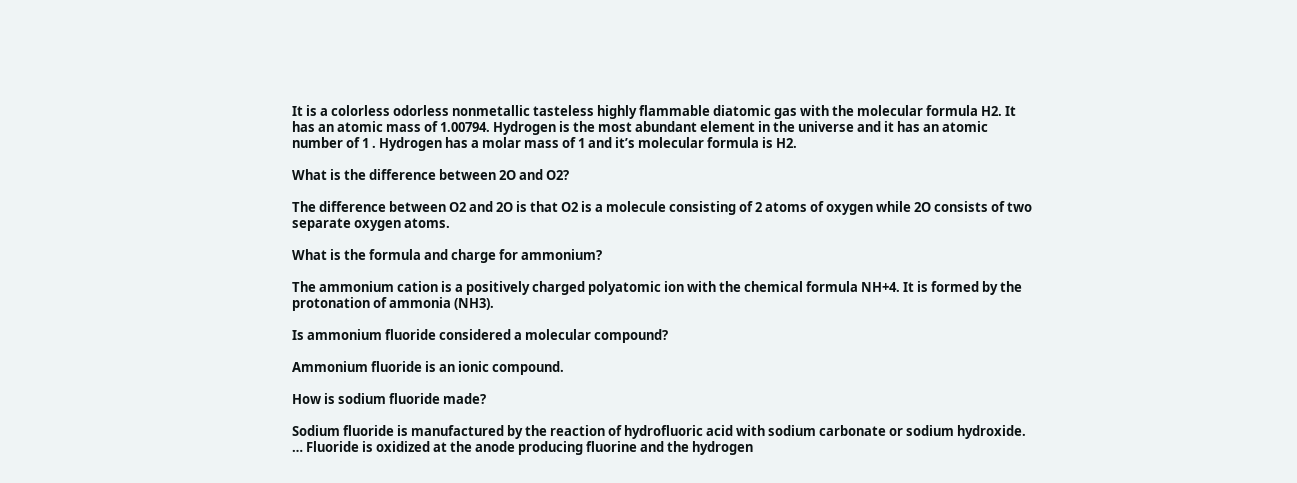It is a colorless odorless nonmetallic tasteless highly flammable diatomic gas with the molecular formula H2. It has an atomic mass of 1.00794. Hydrogen is the most abundant element in the universe and it has an atomic number of 1 . Hydrogen has a molar mass of 1 and it’s molecular formula is H2.

What is the difference between 2O and O2?

The difference between O2 and 2O is that O2 is a molecule consisting of 2 atoms of oxygen while 2O consists of two separate oxygen atoms.

What is the formula and charge for ammonium?

The ammonium cation is a positively charged polyatomic ion with the chemical formula NH+4. It is formed by the protonation of ammonia (NH3).

Is ammonium fluoride considered a molecular compound?

Ammonium fluoride is an ionic compound.

How is sodium fluoride made?

Sodium fluoride is manufactured by the reaction of hydrofluoric acid with sodium carbonate or sodium hydroxide. … Fluoride is oxidized at the anode producing fluorine and the hydrogen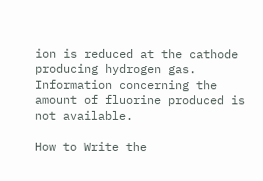ion is reduced at the cathode producing hydrogen gas. Information concerning the amount of fluorine produced is not available.

How to Write the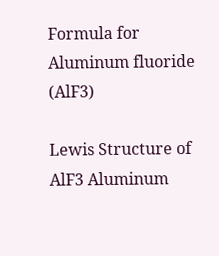Formula for Aluminum fluoride (AlF3)

Lewis Structure of AlF3 Aluminum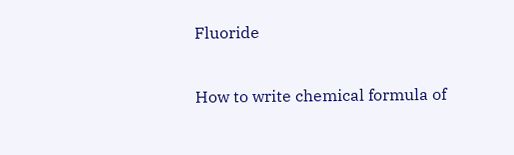Fluoride

How to write chemical formula of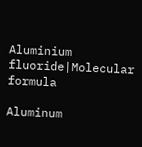Aluminium fluoride|Molecular formula

Aluminum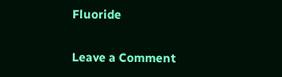Fluoride

Leave a Comment